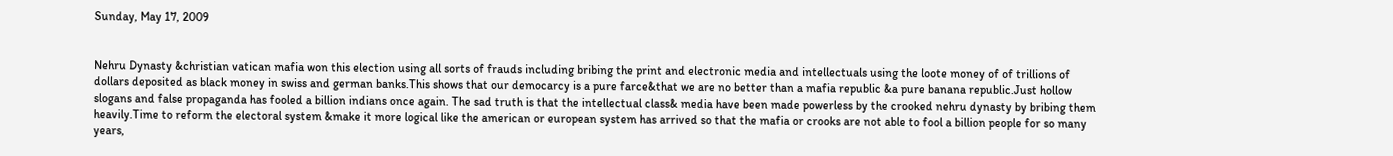Sunday, May 17, 2009


Nehru Dynasty &christian vatican mafia won this election using all sorts of frauds including bribing the print and electronic media and intellectuals using the loote money of of trillions of dollars deposited as black money in swiss and german banks.This shows that our democarcy is a pure farce&that we are no better than a mafia republic &a pure banana republic.Just hollow slogans and false propaganda has fooled a billion indians once again. The sad truth is that the intellectual class& media have been made powerless by the crooked nehru dynasty by bribing them heavily.Time to reform the electoral system &make it more logical like the american or european system has arrived so that the mafia or crooks are not able to fool a billion people for so many years,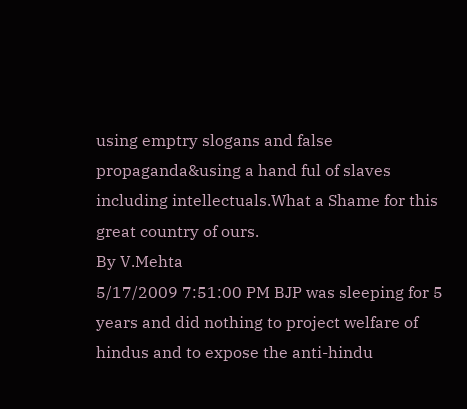using emptry slogans and false propaganda&using a hand ful of slaves including intellectuals.What a Shame for this great country of ours.
By V.Mehta
5/17/2009 7:51:00 PM BJP was sleeping for 5 years and did nothing to project welfare of hindus and to expose the anti-hindu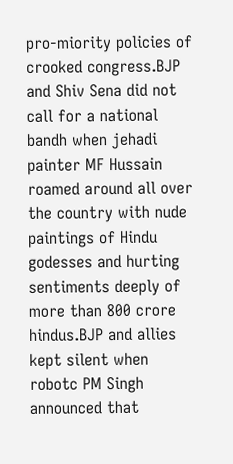pro-miority policies of crooked congress.BJP and Shiv Sena did not call for a national bandh when jehadi painter MF Hussain roamed around all over the country with nude paintings of Hindu godesses and hurting sentiments deeply of more than 800 crore hindus.BJP and allies kept silent when robotc PM Singh announced that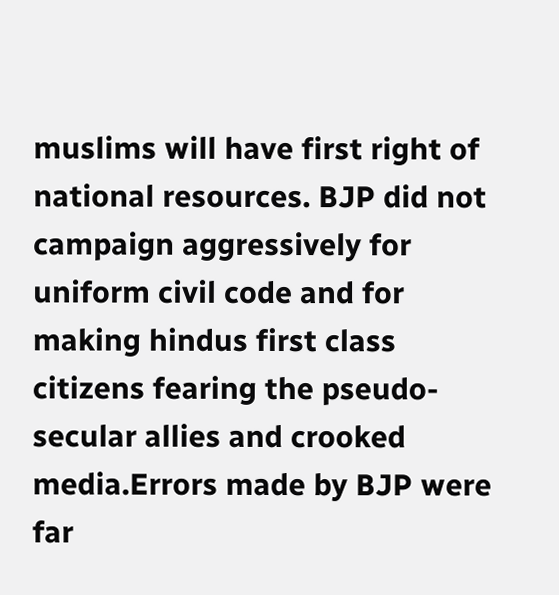muslims will have first right of national resources. BJP did not campaign aggressively for uniform civil code and for making hindus first class citizens fearing the pseudo-secular allies and crooked media.Errors made by BJP were far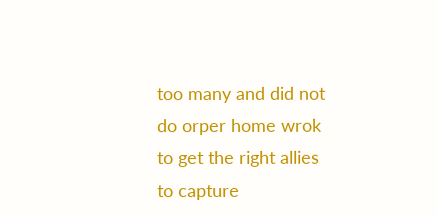too many and did not do orper home wrok to get the right allies to capture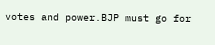votes and power.BJP must go for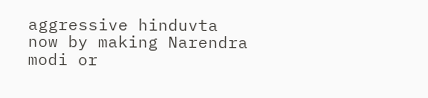aggressive hinduvta now by making Narendra modi or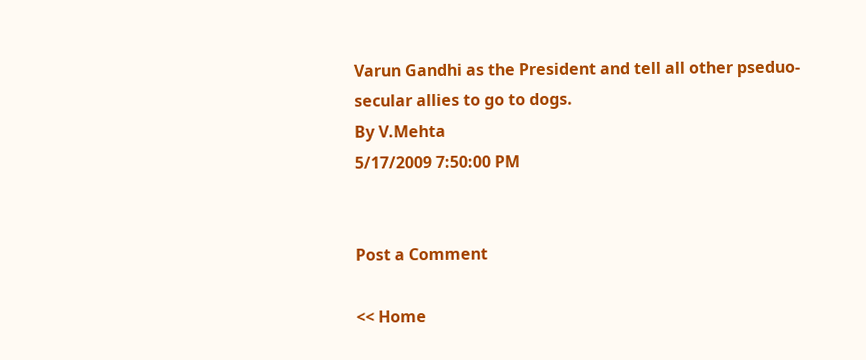Varun Gandhi as the President and tell all other pseduo-secular allies to go to dogs.
By V.Mehta
5/17/2009 7:50:00 PM


Post a Comment

<< Home